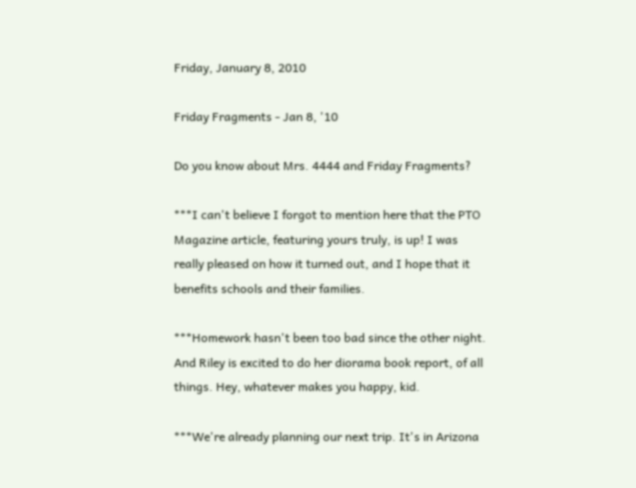Friday, January 8, 2010

Friday Fragments - Jan 8, '10

Do you know about Mrs. 4444 and Friday Fragments?

***I can't believe I forgot to mention here that the PTO Magazine article, featuring yours truly, is up! I was really pleased on how it turned out, and I hope that it benefits schools and their families.

***Homework hasn't been too bad since the other night. And Riley is excited to do her diorama book report, of all things. Hey, whatever makes you happy, kid.

***We're already planning our next trip. It's in Arizona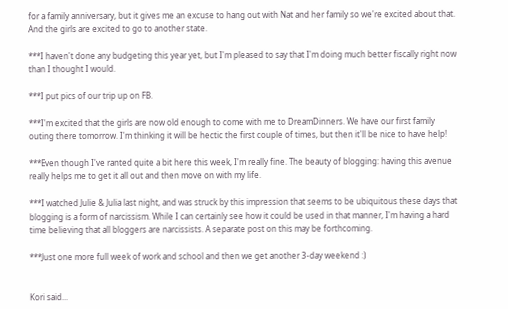for a family anniversary, but it gives me an excuse to hang out with Nat and her family so we're excited about that. And the girls are excited to go to another state.

***I haven't done any budgeting this year yet, but I'm pleased to say that I'm doing much better fiscally right now than I thought I would.

***I put pics of our trip up on FB.

***I'm excited that the girls are now old enough to come with me to DreamDinners. We have our first family outing there tomorrow. I'm thinking it will be hectic the first couple of times, but then it'll be nice to have help!

***Even though I've ranted quite a bit here this week, I'm really fine. The beauty of blogging: having this avenue really helps me to get it all out and then move on with my life.

***I watched Julie & Julia last night, and was struck by this impression that seems to be ubiquitous these days that blogging is a form of narcissism. While I can certainly see how it could be used in that manner, I'm having a hard time believing that all bloggers are narcissists. A separate post on this may be forthcoming.

***Just one more full week of work and school and then we get another 3-day weekend :)


Kori said...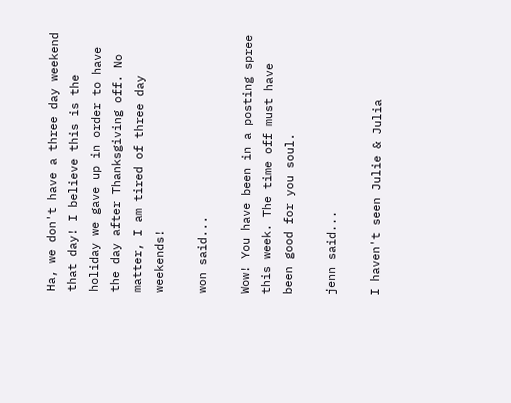Ha, we don't have a three day weekend that day! I believe this is the holiday we gave up in order to have the day after Thanksgiving off. No matter, I am tired of three day weekends!

won said...

Wow! You have been in a posting spree this week. The time off must have been good for you soul.

jenn said...

I haven't seen Julie & Julia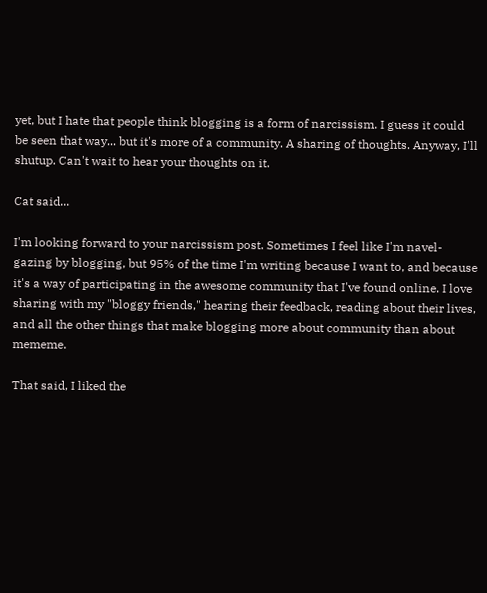yet, but I hate that people think blogging is a form of narcissism. I guess it could be seen that way... but it's more of a community. A sharing of thoughts. Anyway, I'll shutup. Can't wait to hear your thoughts on it.

Cat said...

I'm looking forward to your narcissism post. Sometimes I feel like I'm navel-gazing by blogging, but 95% of the time I'm writing because I want to, and because it's a way of participating in the awesome community that I've found online. I love sharing with my "bloggy friends," hearing their feedback, reading about their lives, and all the other things that make blogging more about community than about mememe.

That said, I liked the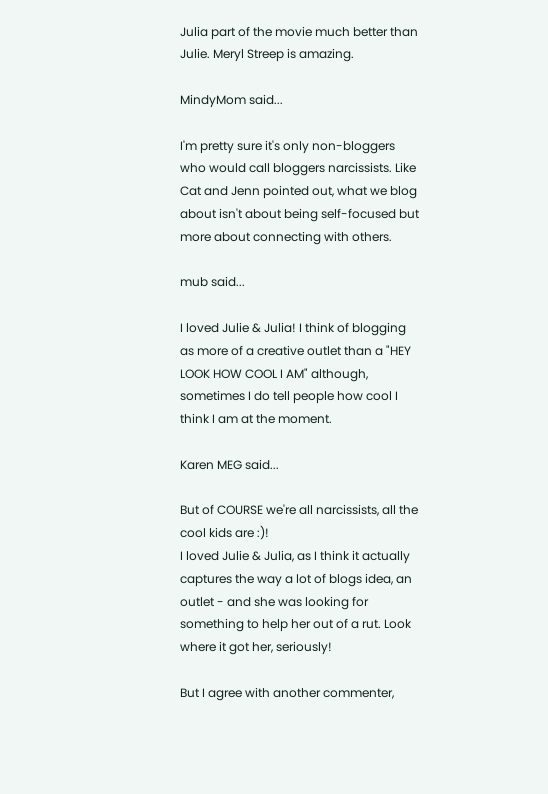Julia part of the movie much better than Julie. Meryl Streep is amazing.

MindyMom said...

I'm pretty sure it's only non-bloggers who would call bloggers narcissists. Like Cat and Jenn pointed out, what we blog about isn't about being self-focused but more about connecting with others.

mub said...

I loved Julie & Julia! I think of blogging as more of a creative outlet than a "HEY LOOK HOW COOL I AM" although, sometimes I do tell people how cool I think I am at the moment.

Karen MEG said...

But of COURSE we're all narcissists, all the cool kids are :)!
I loved Julie & Julia, as I think it actually captures the way a lot of blogs idea, an outlet - and she was looking for something to help her out of a rut. Look where it got her, seriously!

But I agree with another commenter,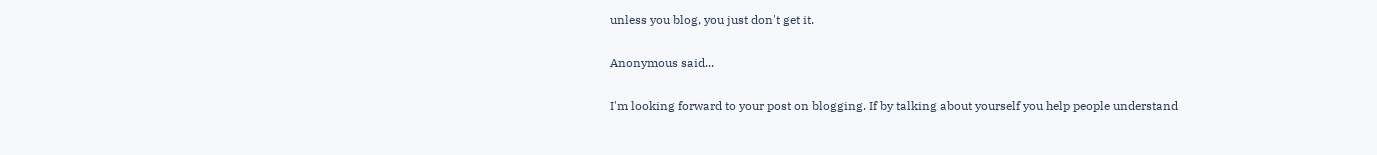unless you blog, you just don't get it.

Anonymous said...

I'm looking forward to your post on blogging. If by talking about yourself you help people understand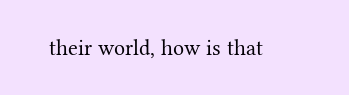their world, how is that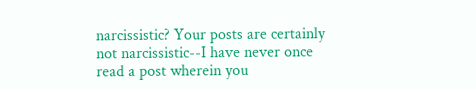narcissistic? Your posts are certainly not narcissistic--I have never once read a post wherein you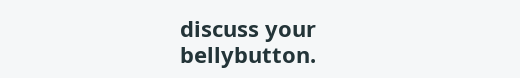discuss your bellybutton.